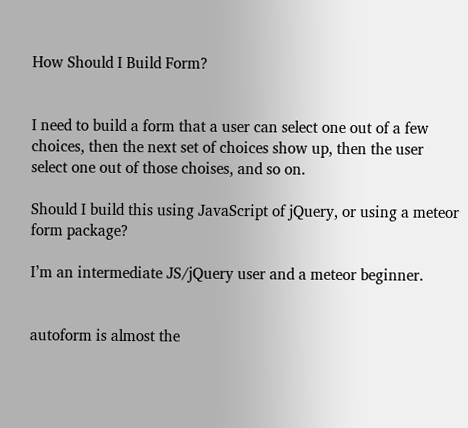How Should I Build Form?


I need to build a form that a user can select one out of a few choices, then the next set of choices show up, then the user select one out of those choises, and so on.

Should I build this using JavaScript of jQuery, or using a meteor form package?

I’m an intermediate JS/jQuery user and a meteor beginner.


autoform is almost the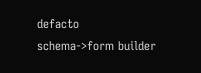defacto schema->form builder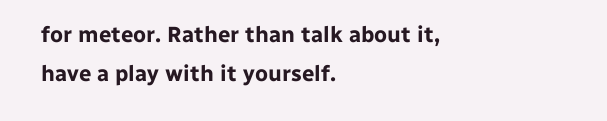for meteor. Rather than talk about it, have a play with it yourself.